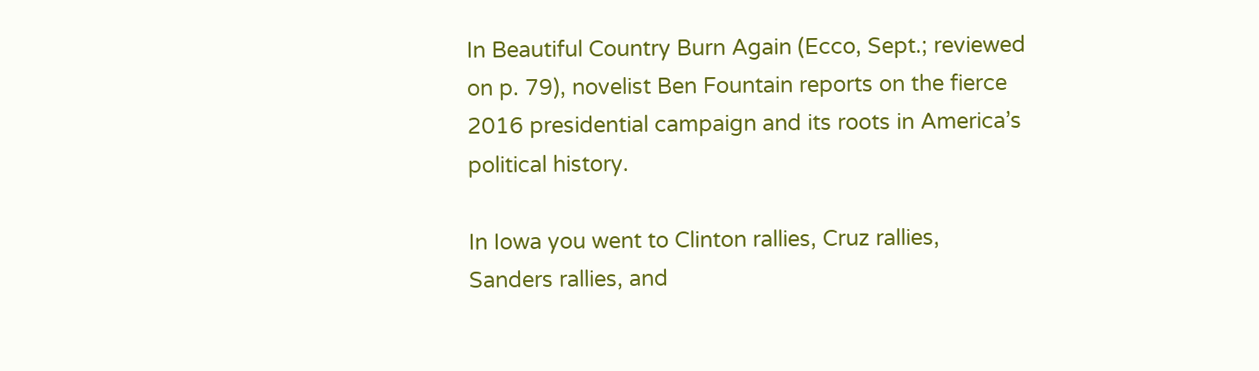In Beautiful Country Burn Again (Ecco, Sept.; reviewed on p. 79), novelist Ben Fountain reports on the fierce 2016 presidential campaign and its roots in America’s political history.

In Iowa you went to Clinton rallies, Cruz rallies, Sanders rallies, and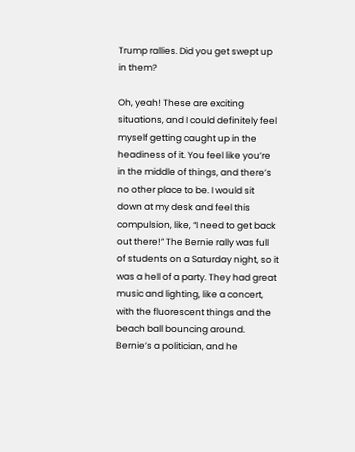Trump rallies. Did you get swept up in them?

Oh, yeah! These are exciting situations, and I could definitely feel myself getting caught up in the headiness of it. You feel like you’re in the middle of things, and there’s no other place to be. I would sit down at my desk and feel this compulsion, like, “I need to get back out there!” The Bernie rally was full of students on a Saturday night, so it was a hell of a party. They had great music and lighting, like a concert, with the fluorescent things and the beach ball bouncing around. Bernie’s a politician, and he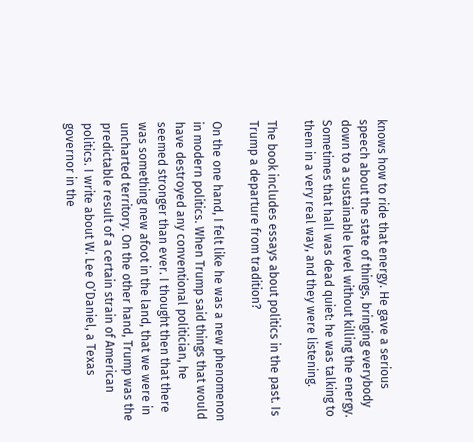knows how to ride that energy. He gave a serious speech about the state of things, bringing everybody down to a sustainable level without killing the energy. Sometimes that hall was dead quiet: he was talking to them in a very real way, and they were listening.

The book includes essays about politics in the past. Is Trump a departure from tradition?

On the one hand, I felt like he was a new phenomenon in modern politics. When Trump said things that would have destroyed any conventional politician, he seemed stronger than ever. I thought then that there was something new afoot in the land, that we were in uncharted territory. On the other hand, Trump was the predictable result of a certain strain of American politics. I write about W. Lee O’Daniel, a Texas governor in the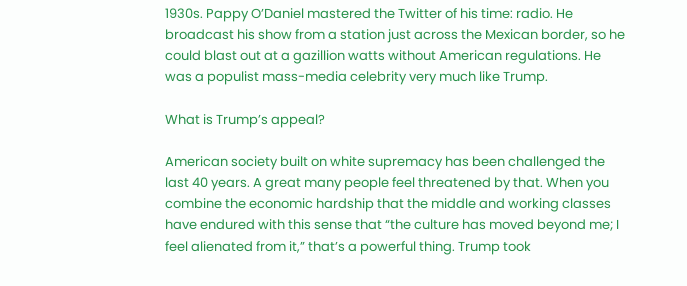1930s. Pappy O’Daniel mastered the Twitter of his time: radio. He broadcast his show from a station just across the Mexican border, so he could blast out at a gazillion watts without American regulations. He was a populist mass-media celebrity very much like Trump.

What is Trump’s appeal?

American society built on white supremacy has been challenged the last 40 years. A great many people feel threatened by that. When you combine the economic hardship that the middle and working classes have endured with this sense that “the culture has moved beyond me; I feel alienated from it,” that’s a powerful thing. Trump took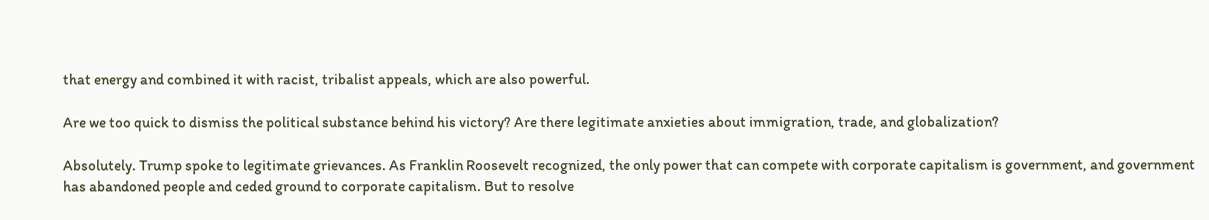that energy and combined it with racist, tribalist appeals, which are also powerful.

Are we too quick to dismiss the political substance behind his victory? Are there legitimate anxieties about immigration, trade, and globalization?

Absolutely. Trump spoke to legitimate grievances. As Franklin Roosevelt recognized, the only power that can compete with corporate capitalism is government, and government has abandoned people and ceded ground to corporate capitalism. But to resolve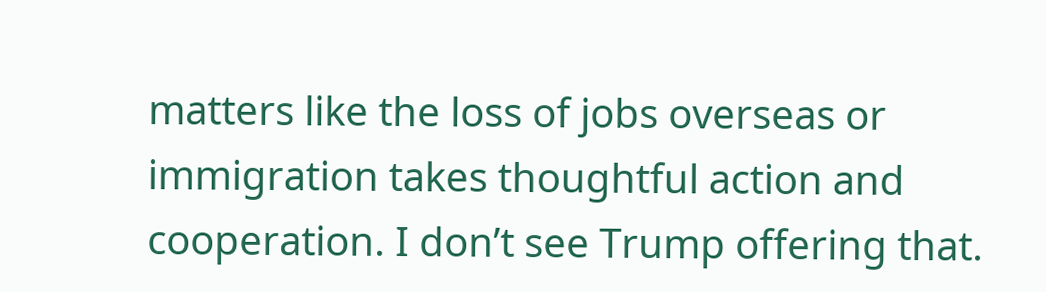matters like the loss of jobs overseas or immigration takes thoughtful action and cooperation. I don’t see Trump offering that.